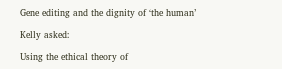Gene editing and the dignity of ‘the human’

Kelly asked:

Using the ethical theory of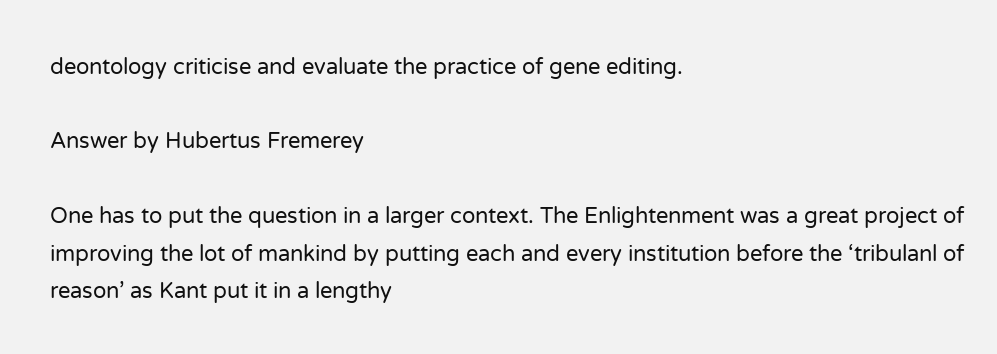deontology criticise and evaluate the practice of gene editing.

Answer by Hubertus Fremerey

One has to put the question in a larger context. The Enlightenment was a great project of improving the lot of mankind by putting each and every institution before the ‘tribulanl of reason’ as Kant put it in a lengthy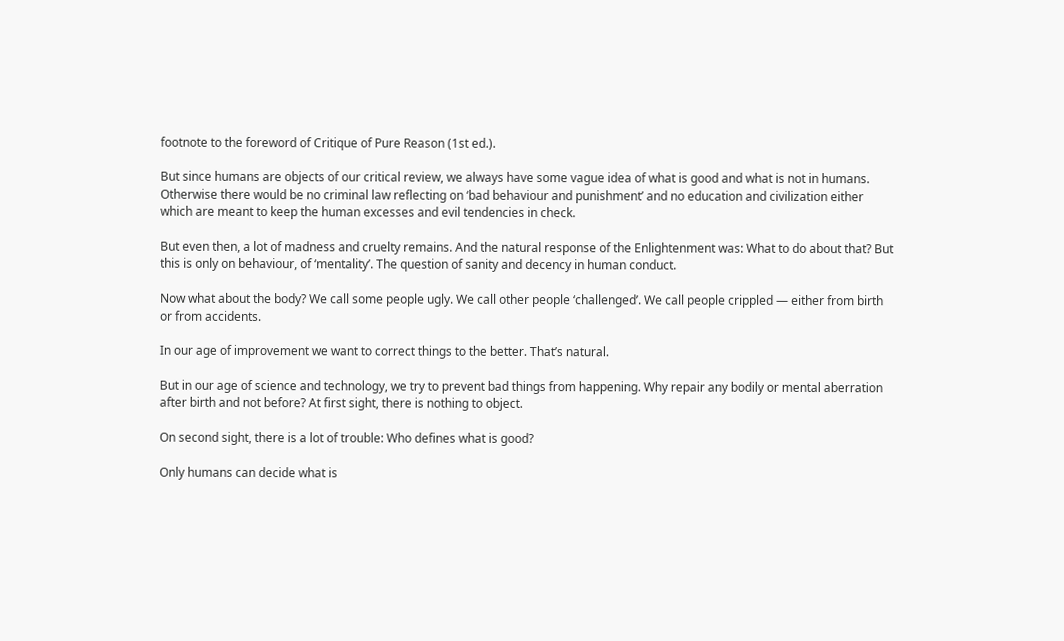footnote to the foreword of Critique of Pure Reason (1st ed.).

But since humans are objects of our critical review, we always have some vague idea of what is good and what is not in humans. Otherwise there would be no criminal law reflecting on ‘bad behaviour and punishment’ and no education and civilization either which are meant to keep the human excesses and evil tendencies in check.

But even then, a lot of madness and cruelty remains. And the natural response of the Enlightenment was: What to do about that? But this is only on behaviour, of ‘mentality’. The question of sanity and decency in human conduct.

Now what about the body? We call some people ugly. We call other people ‘challenged’. We call people crippled — either from birth or from accidents.

In our age of improvement we want to correct things to the better. That’s natural.

But in our age of science and technology, we try to prevent bad things from happening. Why repair any bodily or mental aberration after birth and not before? At first sight, there is nothing to object.

On second sight, there is a lot of trouble: Who defines what is good?

Only humans can decide what is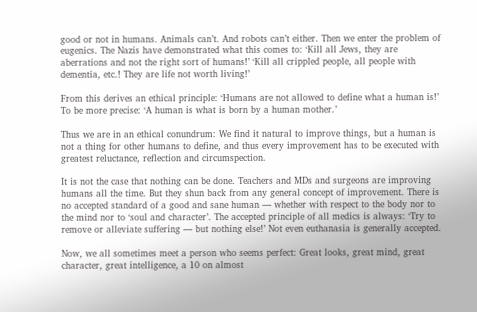good or not in humans. Animals can’t. And robots can’t either. Then we enter the problem of eugenics. The Nazis have demonstrated what this comes to: ‘Kill all Jews, they are aberrations and not the right sort of humans!’ ‘Kill all crippled people, all people with dementia, etc.! They are life not worth living!’

From this derives an ethical principle: ‘Humans are not allowed to define what a human is!’ To be more precise: ‘A human is what is born by a human mother.’

Thus we are in an ethical conundrum: We find it natural to improve things, but a human is not a thing for other humans to define, and thus every improvement has to be executed with greatest reluctance, reflection and circumspection.

It is not the case that nothing can be done. Teachers and MDs and surgeons are improving humans all the time. But they shun back from any general concept of improvement. There is no accepted standard of a good and sane human — whether with respect to the body nor to the mind nor to ‘soul and character’. The accepted principle of all medics is always: ‘Try to remove or alleviate suffering — but nothing else!’ Not even euthanasia is generally accepted.

Now, we all sometimes meet a person who seems perfect: Great looks, great mind, great character, great intelligence, a 10 on almost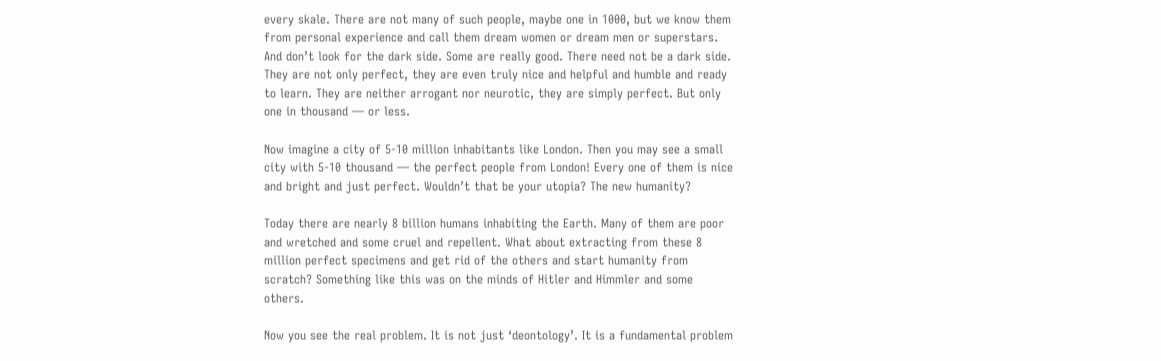every skale. There are not many of such people, maybe one in 1000, but we know them from personal experience and call them dream women or dream men or superstars. And don’t look for the dark side. Some are really good. There need not be a dark side. They are not only perfect, they are even truly nice and helpful and humble and ready to learn. They are neither arrogant nor neurotic, they are simply perfect. But only one in thousand — or less.

Now imagine a city of 5-10 million inhabitants like London. Then you may see a small city with 5-10 thousand — the perfect people from London! Every one of them is nice and bright and just perfect. Wouldn’t that be your utopia? The new humanity?

Today there are nearly 8 billion humans inhabiting the Earth. Many of them are poor and wretched and some cruel and repellent. What about extracting from these 8 million perfect specimens and get rid of the others and start humanity from scratch? Something like this was on the minds of Hitler and Himmler and some others.

Now you see the real problem. It is not just ‘deontology’. It is a fundamental problem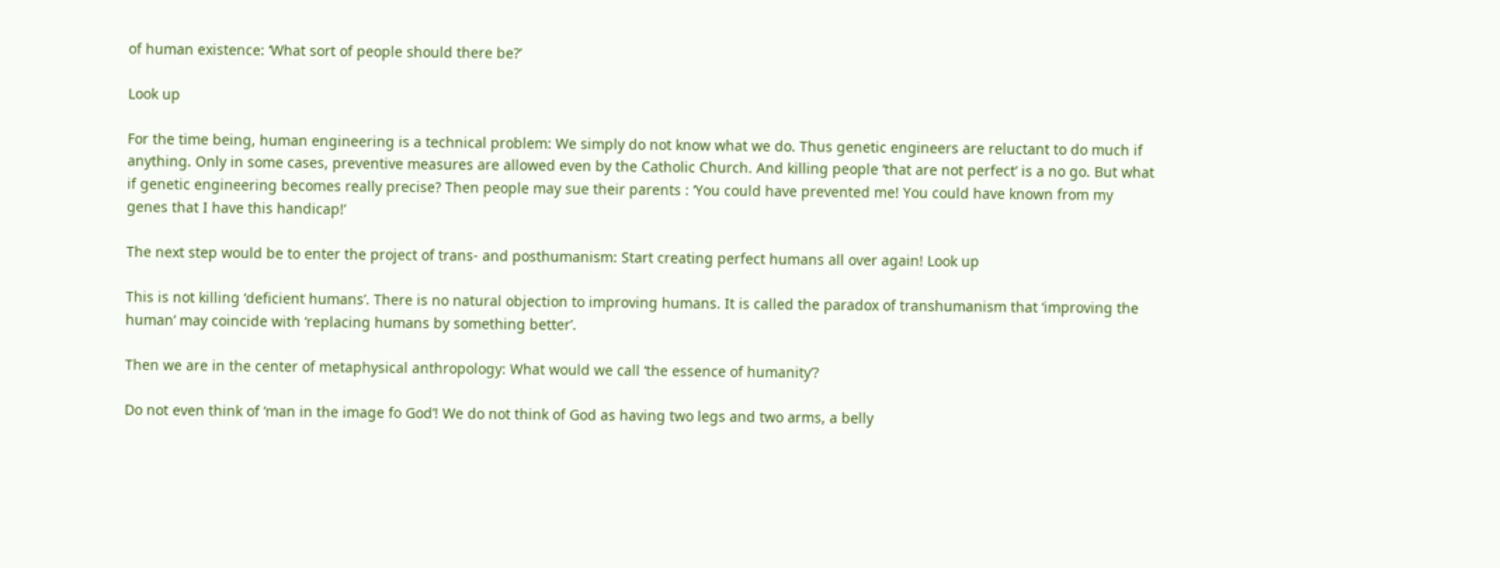of human existence: ‘What sort of people should there be?’

Look up

For the time being, human engineering is a technical problem: We simply do not know what we do. Thus genetic engineers are reluctant to do much if anything. Only in some cases, preventive measures are allowed even by the Catholic Church. And killing people ‘that are not perfect’ is a no go. But what if genetic engineering becomes really precise? Then people may sue their parents : ‘You could have prevented me! You could have known from my genes that I have this handicap!’

The next step would be to enter the project of trans- and posthumanism: Start creating perfect humans all over again! Look up

This is not killing ‘deficient humans’. There is no natural objection to improving humans. It is called the paradox of transhumanism that ‘improving the human’ may coincide with ‘replacing humans by something better’.

Then we are in the center of metaphysical anthropology: What would we call ‘the essence of humanity’?

Do not even think of ‘man in the image fo God’! We do not think of God as having two legs and two arms, a belly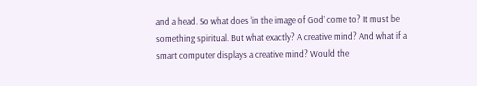and a head. So what does ‘in the image of God’ come to? It must be something spiritual. But what exactly? A creative mind? And what if a smart computer displays a creative mind? Would the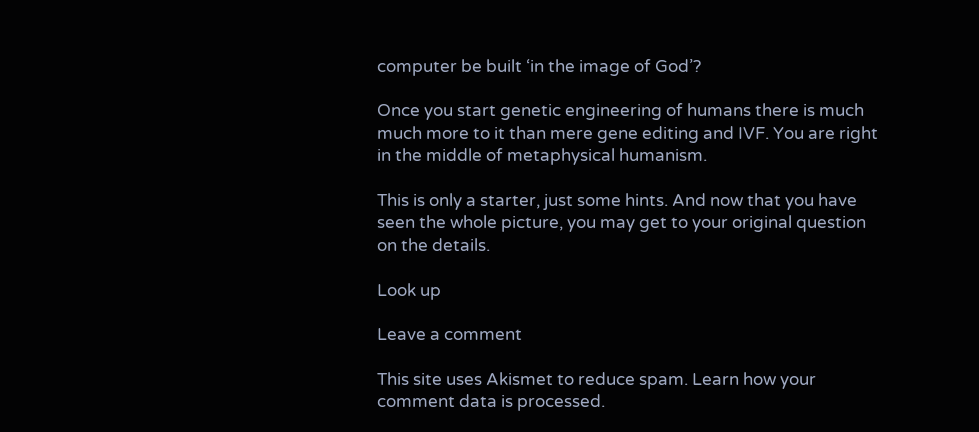computer be built ‘in the image of God’?

Once you start genetic engineering of humans there is much much more to it than mere gene editing and IVF. You are right in the middle of metaphysical humanism.

This is only a starter, just some hints. And now that you have seen the whole picture, you may get to your original question on the details.

Look up

Leave a comment

This site uses Akismet to reduce spam. Learn how your comment data is processed.